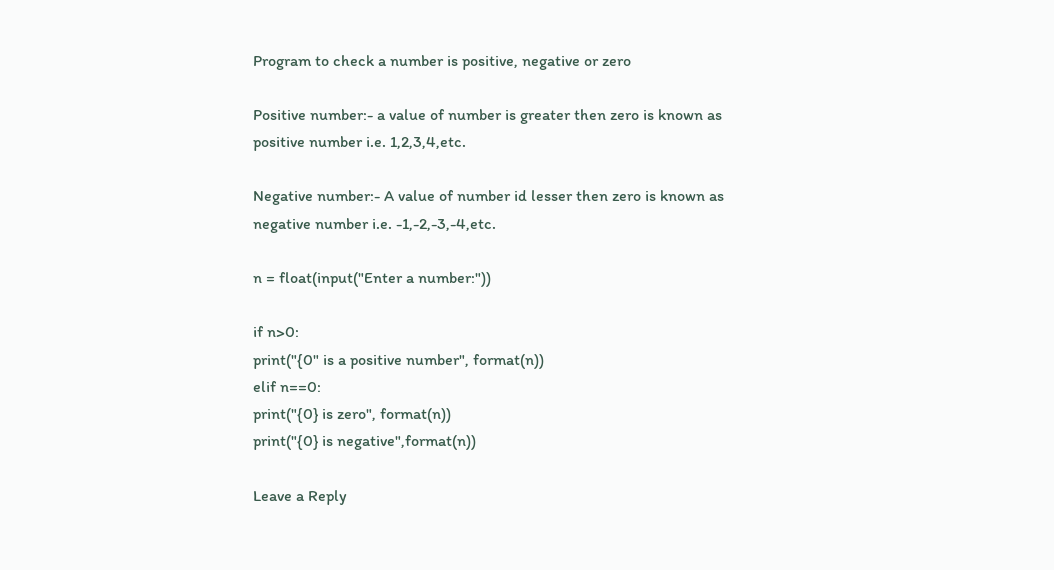Program to check a number is positive, negative or zero

Positive number:- a value of number is greater then zero is known as positive number i.e. 1,2,3,4,etc.

Negative number:- A value of number id lesser then zero is known as negative number i.e. -1,-2,-3,-4,etc.

n = float(input("Enter a number:"))

if n>0:
print("{0" is a positive number", format(n))
elif n==0:
print("{0} is zero", format(n))
print("{0} is negative",format(n))

Leave a Reply